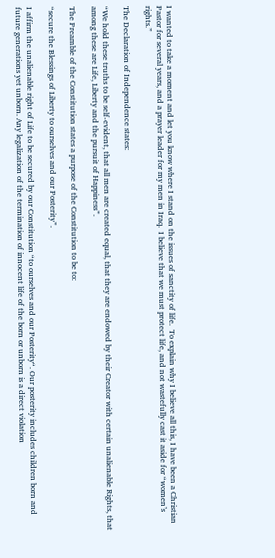I wanted to take a moment and let you know where I stand on the issues of sanctity of life.  To explain why I believe all this, I have been a Christian Pastor for several years, and a prayer leader for my men in Iraq.  I believe that we must protect life, and not wastefully cast it aside for “women’s rights.”

The Declaration of Independence states:

“We hold these truths to be self-evident, that all men are created equal, that they are endowed by their Creator with certain unalienable Rights, that among these are Life, Liberty and the pursuit of Happiness”.

The Preamble of the Constitution states a purpose of the Constitution to be to:

“secure the Blessings of Liberty to ourselves and our Posterity”.

I affirm the unalienable right of Life to be secured by our Constitution “to ourselves and our Posterity“. Our posterity includes children born and future generations yet unborn. Any legalization of the termination of innocent life of the born or unborn is a direct violation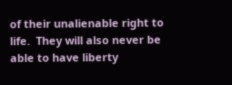of their unalienable right to life.  They will also never be able to have liberty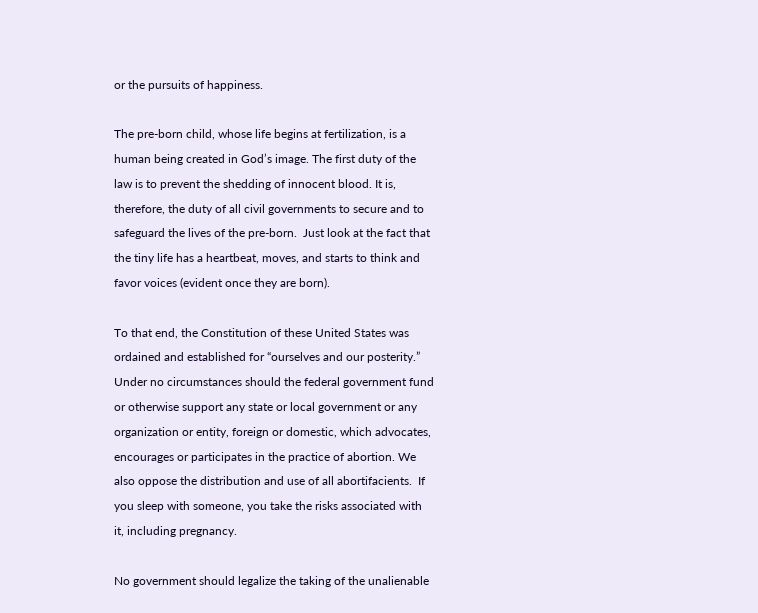or the pursuits of happiness.

The pre-born child, whose life begins at fertilization, is a human being created in God’s image. The first duty of the law is to prevent the shedding of innocent blood. It is, therefore, the duty of all civil governments to secure and to safeguard the lives of the pre-born.  Just look at the fact that the tiny life has a heartbeat, moves, and starts to think and favor voices (evident once they are born).

To that end, the Constitution of these United States was ordained and established for “ourselves and our posterity.” Under no circumstances should the federal government fund or otherwise support any state or local government or any organization or entity, foreign or domestic, which advocates, encourages or participates in the practice of abortion. We also oppose the distribution and use of all abortifacients.  If you sleep with someone, you take the risks associated with it, including pregnancy.

No government should legalize the taking of the unalienable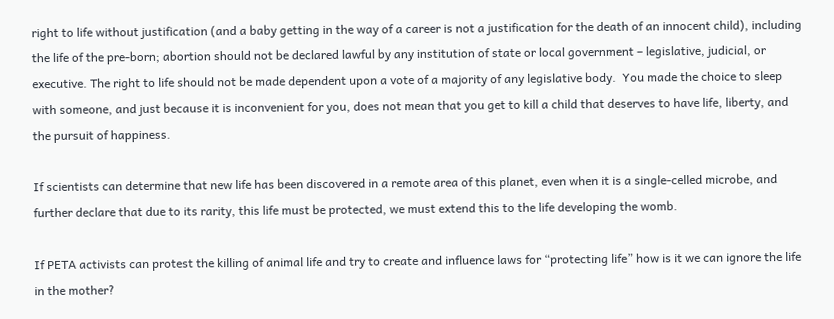right to life without justification (and a baby getting in the way of a career is not a justification for the death of an innocent child), including the life of the pre-born; abortion should not be declared lawful by any institution of state or local government – legislative, judicial, or executive. The right to life should not be made dependent upon a vote of a majority of any legislative body.  You made the choice to sleep with someone, and just because it is inconvenient for you, does not mean that you get to kill a child that deserves to have life, liberty, and the pursuit of happiness.

If scientists can determine that new life has been discovered in a remote area of this planet, even when it is a single-celled microbe, and further declare that due to its rarity, this life must be protected, we must extend this to the life developing the womb.

If PETA activists can protest the killing of animal life and try to create and influence laws for “protecting life” how is it we can ignore the life in the mother?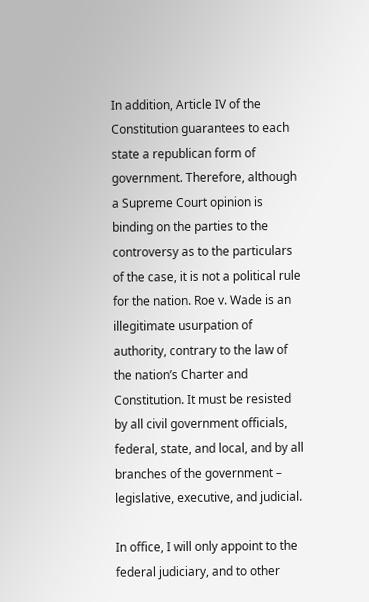In addition, Article IV of the Constitution guarantees to each state a republican form of government. Therefore, although a Supreme Court opinion is binding on the parties to the controversy as to the particulars of the case, it is not a political rule for the nation. Roe v. Wade is an illegitimate usurpation of authority, contrary to the law of the nation’s Charter and Constitution. It must be resisted by all civil government officials, federal, state, and local, and by all branches of the government – legislative, executive, and judicial.

In office, I will only appoint to the federal judiciary, and to other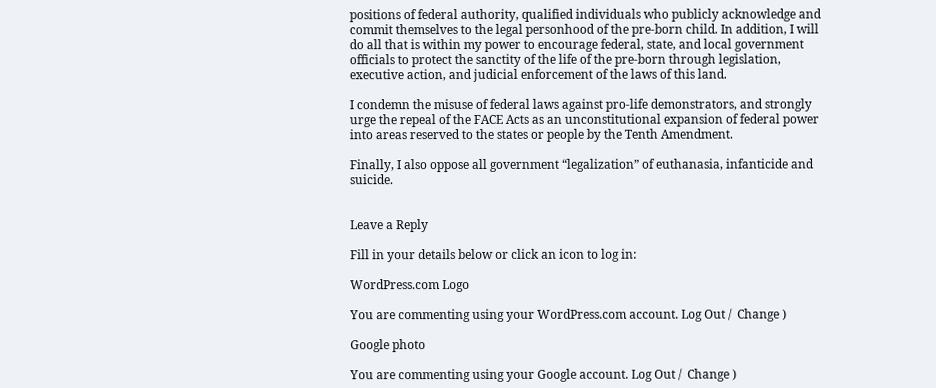positions of federal authority, qualified individuals who publicly acknowledge and commit themselves to the legal personhood of the pre-born child. In addition, I will do all that is within my power to encourage federal, state, and local government officials to protect the sanctity of the life of the pre-born through legislation, executive action, and judicial enforcement of the laws of this land.

I condemn the misuse of federal laws against pro-life demonstrators, and strongly urge the repeal of the FACE Acts as an unconstitutional expansion of federal power into areas reserved to the states or people by the Tenth Amendment.

Finally, I also oppose all government “legalization” of euthanasia, infanticide and suicide.


Leave a Reply

Fill in your details below or click an icon to log in:

WordPress.com Logo

You are commenting using your WordPress.com account. Log Out /  Change )

Google photo

You are commenting using your Google account. Log Out /  Change )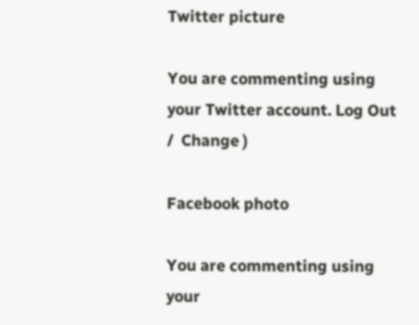Twitter picture

You are commenting using your Twitter account. Log Out /  Change )

Facebook photo

You are commenting using your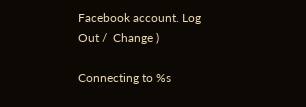Facebook account. Log Out /  Change )

Connecting to %s